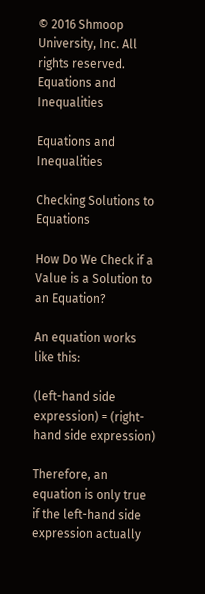© 2016 Shmoop University, Inc. All rights reserved.
Equations and Inequalities

Equations and Inequalities

Checking Solutions to Equations

How Do We Check if a Value is a Solution to an Equation?

An equation works like this:

(left-hand side expression) = (right-hand side expression)

Therefore, an equation is only true if the left-hand side expression actually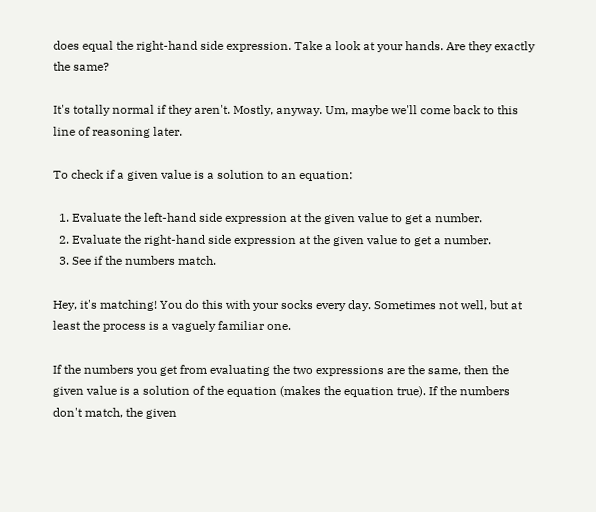does equal the right-hand side expression. Take a look at your hands. Are they exactly the same?

It's totally normal if they aren't. Mostly, anyway. Um, maybe we'll come back to this line of reasoning later.

To check if a given value is a solution to an equation:

  1. Evaluate the left-hand side expression at the given value to get a number.
  2. Evaluate the right-hand side expression at the given value to get a number.
  3. See if the numbers match.

Hey, it's matching! You do this with your socks every day. Sometimes not well, but at least the process is a vaguely familiar one.

If the numbers you get from evaluating the two expressions are the same, then the given value is a solution of the equation (makes the equation true). If the numbers don't match, the given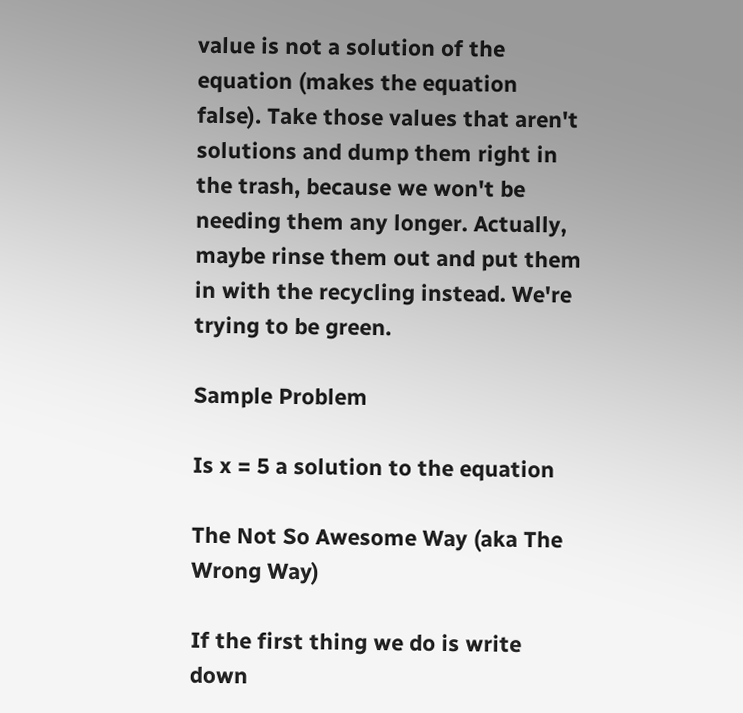value is not a solution of the equation (makes the equation false). Take those values that aren't solutions and dump them right in the trash, because we won't be needing them any longer. Actually, maybe rinse them out and put them in with the recycling instead. We're trying to be green.

Sample Problem

Is x = 5 a solution to the equation

The Not So Awesome Way (aka The Wrong Way)

If the first thing we do is write down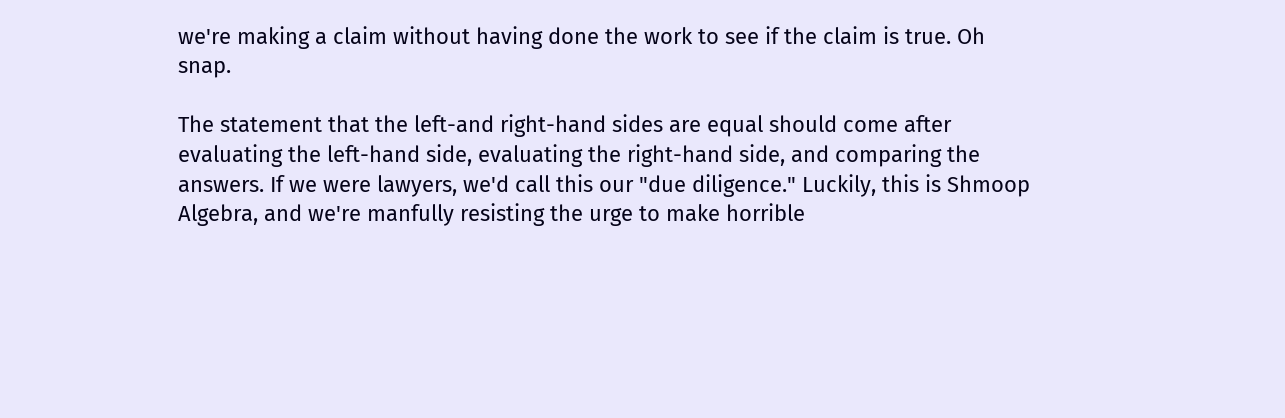we're making a claim without having done the work to see if the claim is true. Oh snap.

The statement that the left-and right-hand sides are equal should come after evaluating the left-hand side, evaluating the right-hand side, and comparing the answers. If we were lawyers, we'd call this our "due diligence." Luckily, this is Shmoop Algebra, and we're manfully resisting the urge to make horrible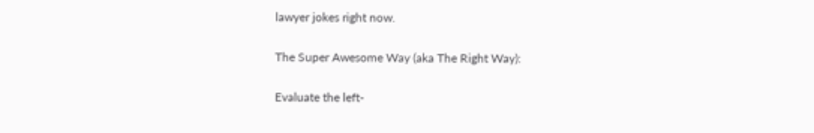lawyer jokes right now.

The Super Awesome Way (aka The Right Way):

Evaluate the left-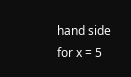hand side for x = 5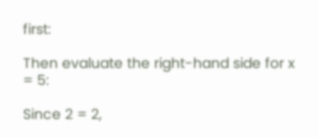first:

Then evaluate the right-hand side for x = 5:

Since 2 = 2,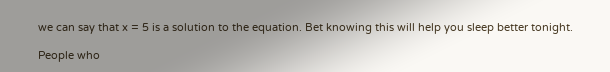we can say that x = 5 is a solution to the equation. Bet knowing this will help you sleep better tonight.

People who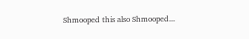Shmooped this also Shmooped...